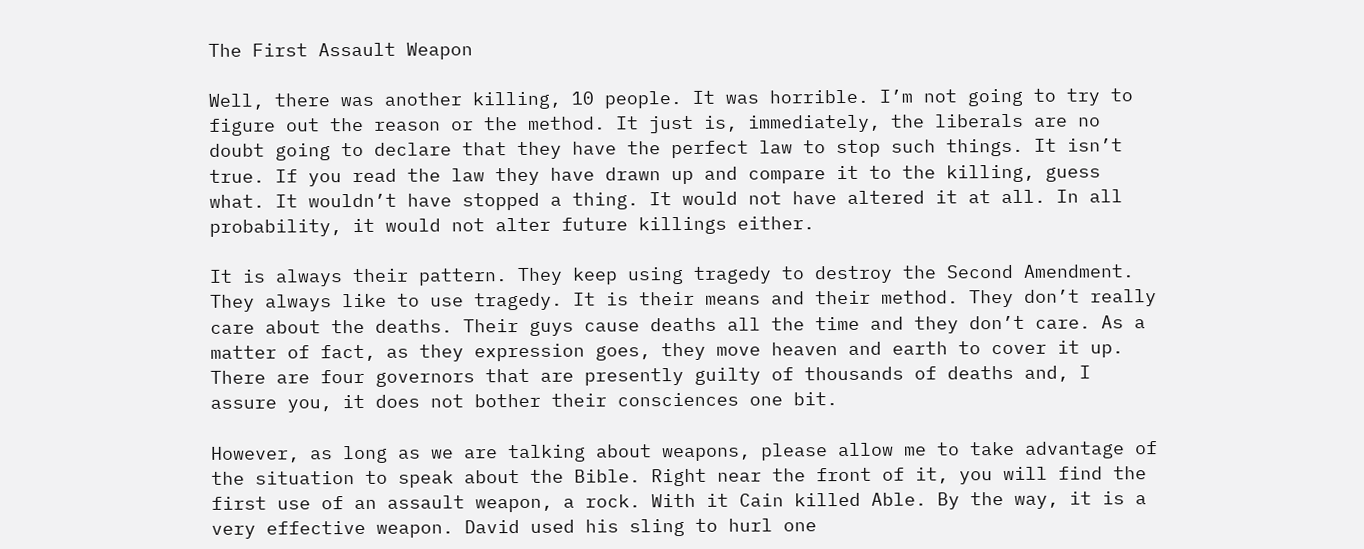The First Assault Weapon

Well, there was another killing, 10 people. It was horrible. I’m not going to try to figure out the reason or the method. It just is, immediately, the liberals are no doubt going to declare that they have the perfect law to stop such things. It isn’t true. If you read the law they have drawn up and compare it to the killing, guess what. It wouldn’t have stopped a thing. It would not have altered it at all. In all probability, it would not alter future killings either.

It is always their pattern. They keep using tragedy to destroy the Second Amendment. They always like to use tragedy. It is their means and their method. They don’t really care about the deaths. Their guys cause deaths all the time and they don’t care. As a matter of fact, as they expression goes, they move heaven and earth to cover it up. There are four governors that are presently guilty of thousands of deaths and, I assure you, it does not bother their consciences one bit.

However, as long as we are talking about weapons, please allow me to take advantage of the situation to speak about the Bible. Right near the front of it, you will find the first use of an assault weapon, a rock. With it Cain killed Able. By the way, it is a very effective weapon. David used his sling to hurl one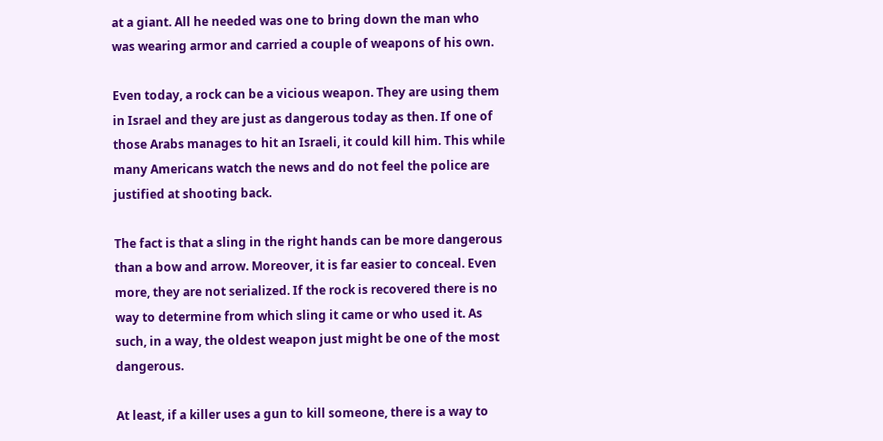at a giant. All he needed was one to bring down the man who was wearing armor and carried a couple of weapons of his own.

Even today, a rock can be a vicious weapon. They are using them in Israel and they are just as dangerous today as then. If one of those Arabs manages to hit an Israeli, it could kill him. This while many Americans watch the news and do not feel the police are justified at shooting back.

The fact is that a sling in the right hands can be more dangerous than a bow and arrow. Moreover, it is far easier to conceal. Even more, they are not serialized. If the rock is recovered there is no way to determine from which sling it came or who used it. As such, in a way, the oldest weapon just might be one of the most dangerous.

At least, if a killer uses a gun to kill someone, there is a way to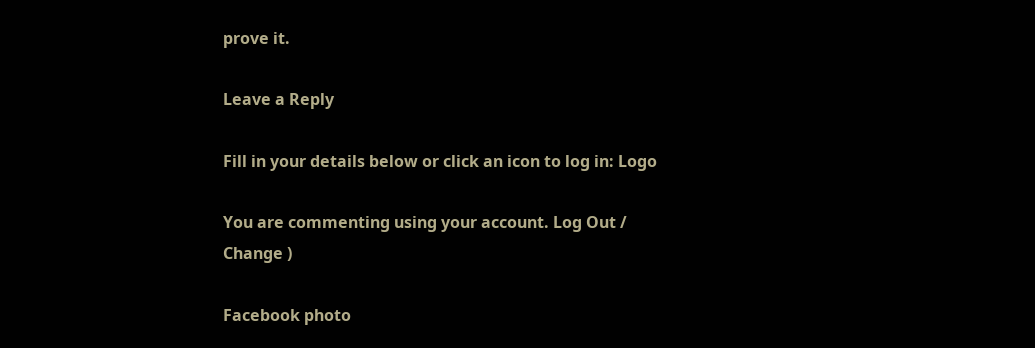prove it.

Leave a Reply

Fill in your details below or click an icon to log in: Logo

You are commenting using your account. Log Out /  Change )

Facebook photo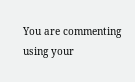You are commenting using your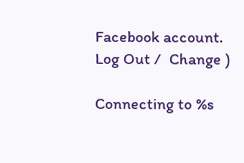Facebook account. Log Out /  Change )

Connecting to %s